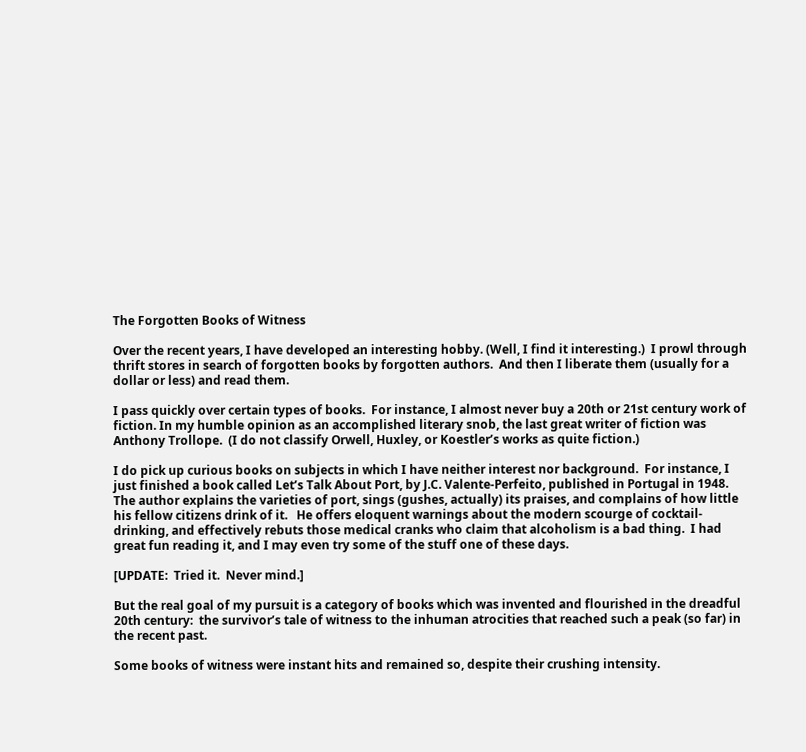The Forgotten Books of Witness

Over the recent years, I have developed an interesting hobby. (Well, I find it interesting.)  I prowl through thrift stores in search of forgotten books by forgotten authors.  And then I liberate them (usually for a dollar or less) and read them.

I pass quickly over certain types of books.  For instance, I almost never buy a 20th or 21st century work of fiction. In my humble opinion as an accomplished literary snob, the last great writer of fiction was Anthony Trollope.  (I do not classify Orwell, Huxley, or Koestler’s works as quite fiction.)

I do pick up curious books on subjects in which I have neither interest nor background.  For instance, I just finished a book called Let’s Talk About Port, by J.C. Valente-Perfeito, published in Portugal in 1948.  The author explains the varieties of port, sings (gushes, actually) its praises, and complains of how little his fellow citizens drink of it.   He offers eloquent warnings about the modern scourge of cocktail-drinking, and effectively rebuts those medical cranks who claim that alcoholism is a bad thing.  I had great fun reading it, and I may even try some of the stuff one of these days.

[UPDATE:  Tried it.  Never mind.]

But the real goal of my pursuit is a category of books which was invented and flourished in the dreadful 20th century:  the survivor’s tale of witness to the inhuman atrocities that reached such a peak (so far) in the recent past.

Some books of witness were instant hits and remained so, despite their crushing intensity.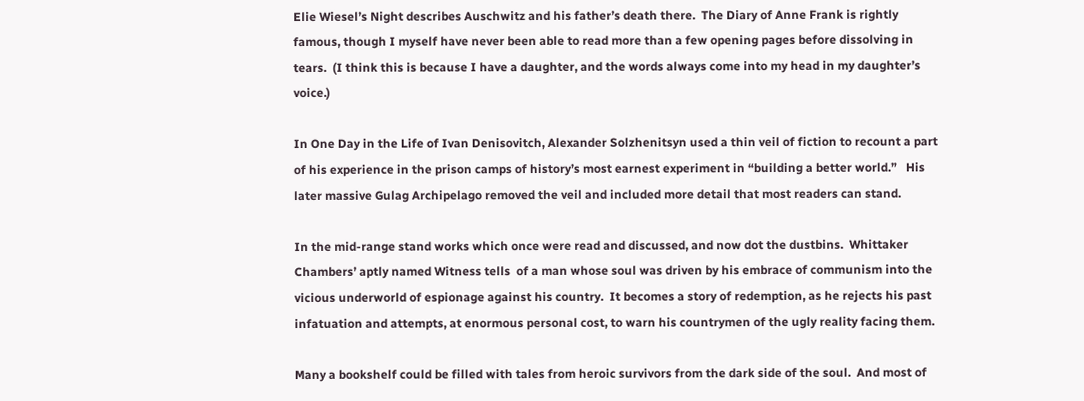Elie Wiesel’s Night describes Auschwitz and his father’s death there.  The Diary of Anne Frank is rightly famous, though I myself have never been able to read more than a few opening pages before dissolving in tears.  (I think this is because I have a daughter, and the words always come into my head in my daughter’s voice.)

In One Day in the Life of Ivan Denisovitch, Alexander Solzhenitsyn used a thin veil of fiction to recount a part of his experience in the prison camps of history’s most earnest experiment in “building a better world.”   His later massive Gulag Archipelago removed the veil and included more detail that most readers can stand.

In the mid-range stand works which once were read and discussed, and now dot the dustbins.  Whittaker Chambers’ aptly named Witness tells  of a man whose soul was driven by his embrace of communism into the vicious underworld of espionage against his country.  It becomes a story of redemption, as he rejects his past infatuation and attempts, at enormous personal cost, to warn his countrymen of the ugly reality facing them.

Many a bookshelf could be filled with tales from heroic survivors from the dark side of the soul.  And most of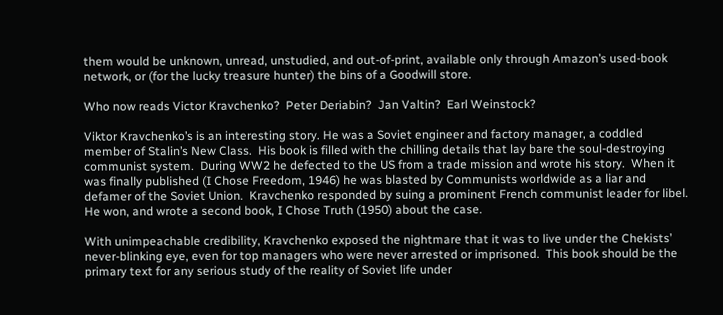them would be unknown, unread, unstudied, and out-of-print, available only through Amazon’s used-book network, or (for the lucky treasure hunter) the bins of a Goodwill store.

Who now reads Victor Kravchenko?  Peter Deriabin?  Jan Valtin?  Earl Weinstock?

Viktor Kravchenko’s is an interesting story. He was a Soviet engineer and factory manager, a coddled member of Stalin’s New Class.  His book is filled with the chilling details that lay bare the soul-destroying communist system.  During WW2 he defected to the US from a trade mission and wrote his story.  When it was finally published (I Chose Freedom, 1946) he was blasted by Communists worldwide as a liar and defamer of the Soviet Union.  Kravchenko responded by suing a prominent French communist leader for libel.  He won, and wrote a second book, I Chose Truth (1950) about the case.

With unimpeachable credibility, Kravchenko exposed the nightmare that it was to live under the Chekists’ never-blinking eye, even for top managers who were never arrested or imprisoned.  This book should be the primary text for any serious study of the reality of Soviet life under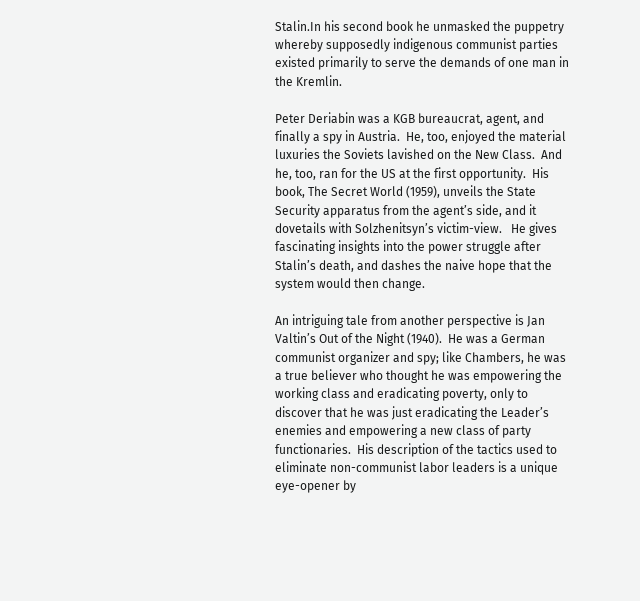Stalin.In his second book he unmasked the puppetry whereby supposedly indigenous communist parties existed primarily to serve the demands of one man in the Kremlin.

Peter Deriabin was a KGB bureaucrat, agent, and finally a spy in Austria.  He, too, enjoyed the material luxuries the Soviets lavished on the New Class.  And he, too, ran for the US at the first opportunity.  His book, The Secret World (1959), unveils the State Security apparatus from the agent’s side, and it dovetails with Solzhenitsyn’s victim-view.   He gives fascinating insights into the power struggle after Stalin’s death, and dashes the naive hope that the system would then change.

An intriguing tale from another perspective is Jan Valtin’s Out of the Night (1940).  He was a German communist organizer and spy; like Chambers, he was a true believer who thought he was empowering the working class and eradicating poverty, only to discover that he was just eradicating the Leader’s enemies and empowering a new class of party functionaries.  His description of the tactics used to eliminate non-communist labor leaders is a unique eye-opener by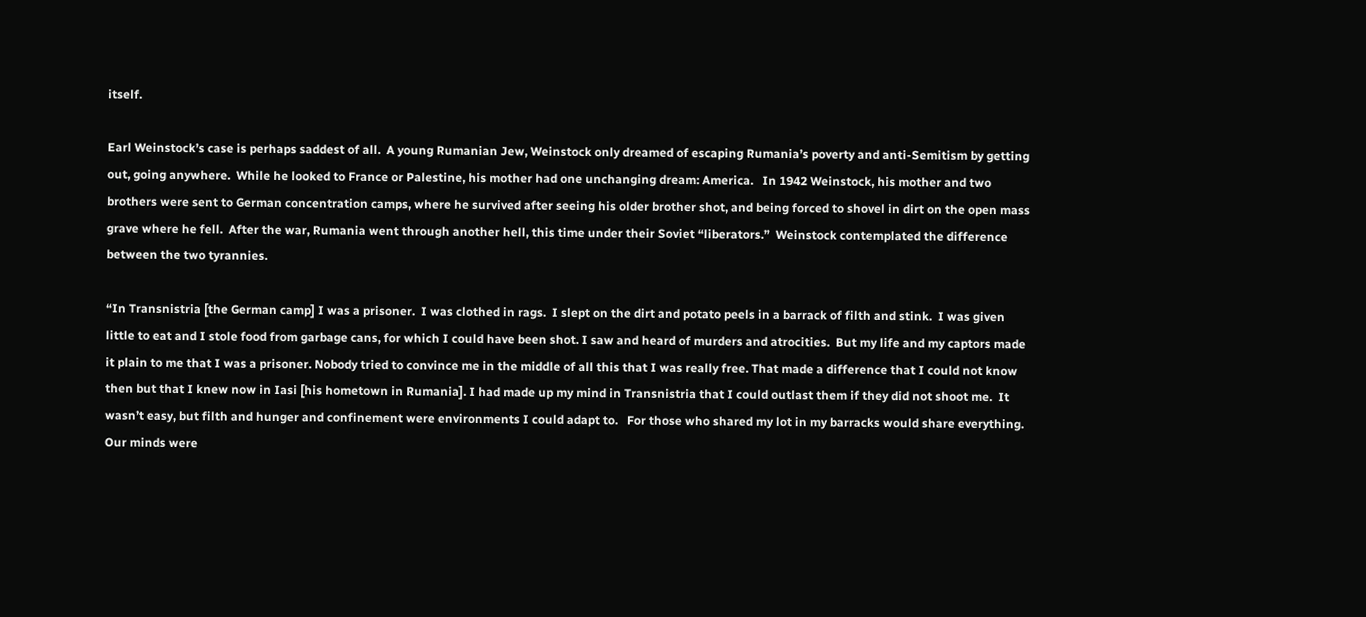itself.

Earl Weinstock’s case is perhaps saddest of all.  A young Rumanian Jew, Weinstock only dreamed of escaping Rumania’s poverty and anti-Semitism by getting out, going anywhere.  While he looked to France or Palestine, his mother had one unchanging dream: America.   In 1942 Weinstock, his mother and two brothers were sent to German concentration camps, where he survived after seeing his older brother shot, and being forced to shovel in dirt on the open mass grave where he fell.  After the war, Rumania went through another hell, this time under their Soviet “liberators.”  Weinstock contemplated the difference between the two tyrannies.

“In Transnistria [the German camp] I was a prisoner.  I was clothed in rags.  I slept on the dirt and potato peels in a barrack of filth and stink.  I was given little to eat and I stole food from garbage cans, for which I could have been shot. I saw and heard of murders and atrocities.  But my life and my captors made it plain to me that I was a prisoner. Nobody tried to convince me in the middle of all this that I was really free. That made a difference that I could not know then but that I knew now in Iasi [his hometown in Rumania]. I had made up my mind in Transnistria that I could outlast them if they did not shoot me.  It wasn’t easy, but filth and hunger and confinement were environments I could adapt to.   For those who shared my lot in my barracks would share everything. Our minds were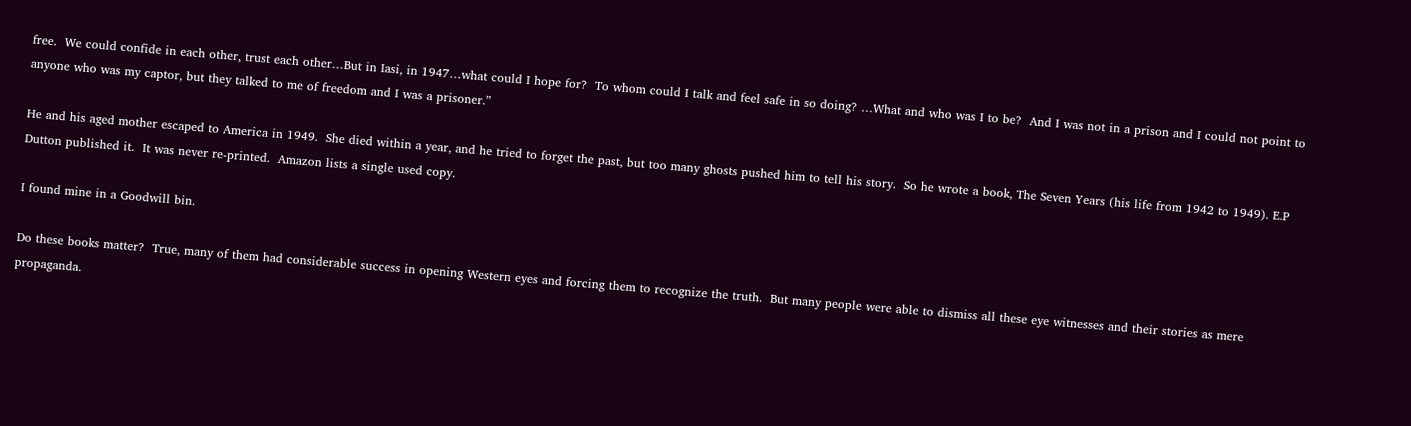free.  We could confide in each other, trust each other…But in Iasi, in 1947…what could I hope for?  To whom could I talk and feel safe in so doing? …What and who was I to be?  And I was not in a prison and I could not point to anyone who was my captor, but they talked to me of freedom and I was a prisoner.”

He and his aged mother escaped to America in 1949.  She died within a year, and he tried to forget the past, but too many ghosts pushed him to tell his story.  So he wrote a book, The Seven Years (his life from 1942 to 1949). E.P Dutton published it.  It was never re-printed.  Amazon lists a single used copy.

I found mine in a Goodwill bin.

Do these books matter?  True, many of them had considerable success in opening Western eyes and forcing them to recognize the truth.  But many people were able to dismiss all these eye witnesses and their stories as mere propaganda.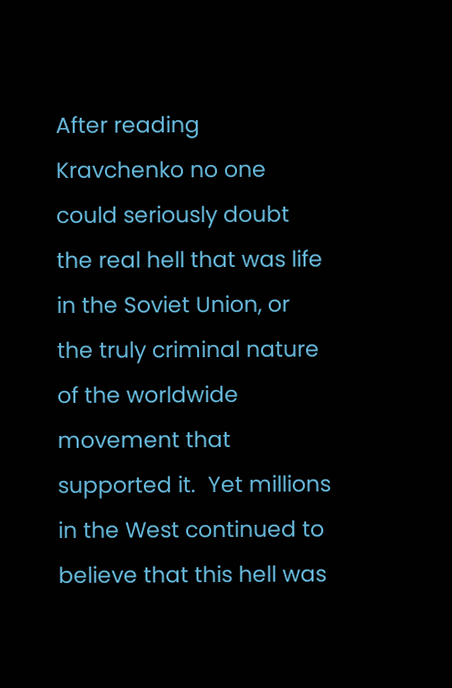After reading Kravchenko no one could seriously doubt the real hell that was life in the Soviet Union, or the truly criminal nature of the worldwide movement that supported it.  Yet millions in the West continued to believe that this hell was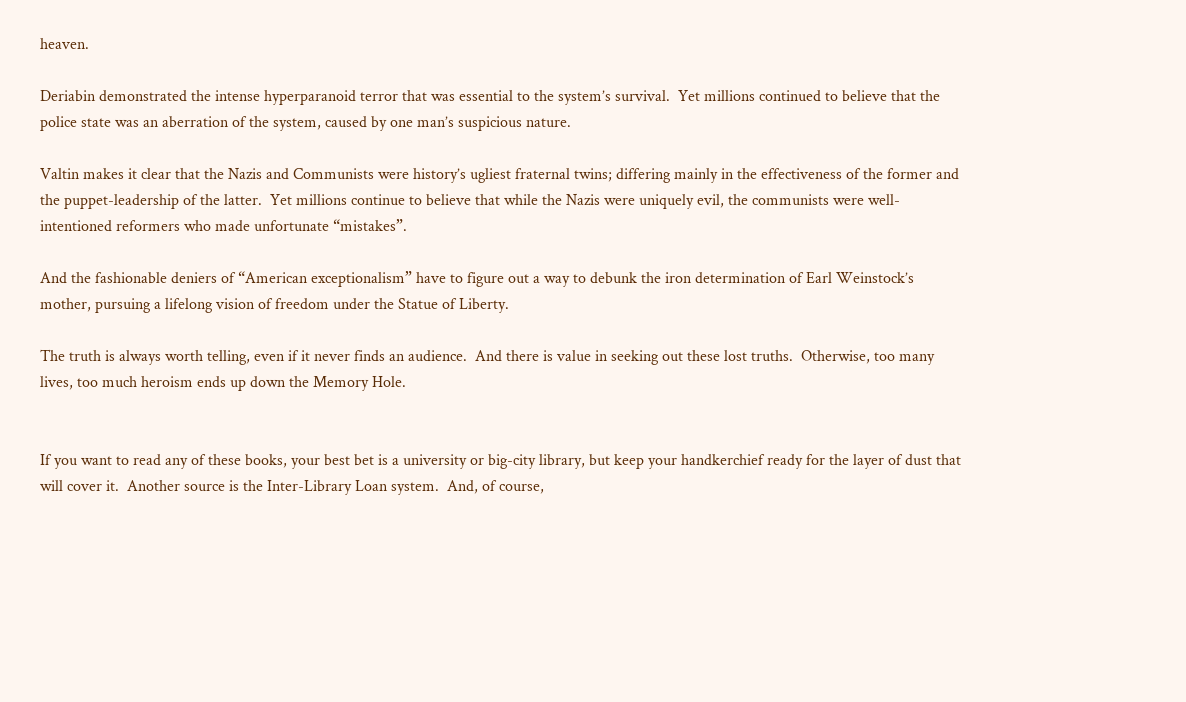heaven.

Deriabin demonstrated the intense hyperparanoid terror that was essential to the system’s survival.  Yet millions continued to believe that the police state was an aberration of the system, caused by one man’s suspicious nature.

Valtin makes it clear that the Nazis and Communists were history’s ugliest fraternal twins; differing mainly in the effectiveness of the former and the puppet-leadership of the latter.  Yet millions continue to believe that while the Nazis were uniquely evil, the communists were well-intentioned reformers who made unfortunate “mistakes”.

And the fashionable deniers of “American exceptionalism” have to figure out a way to debunk the iron determination of Earl Weinstock’s mother, pursuing a lifelong vision of freedom under the Statue of Liberty.

The truth is always worth telling, even if it never finds an audience.  And there is value in seeking out these lost truths.  Otherwise, too many lives, too much heroism ends up down the Memory Hole.


If you want to read any of these books, your best bet is a university or big-city library, but keep your handkerchief ready for the layer of dust that will cover it.  Another source is the Inter-Library Loan system.  And, of course,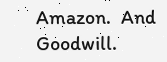Amazon.  And Goodwill.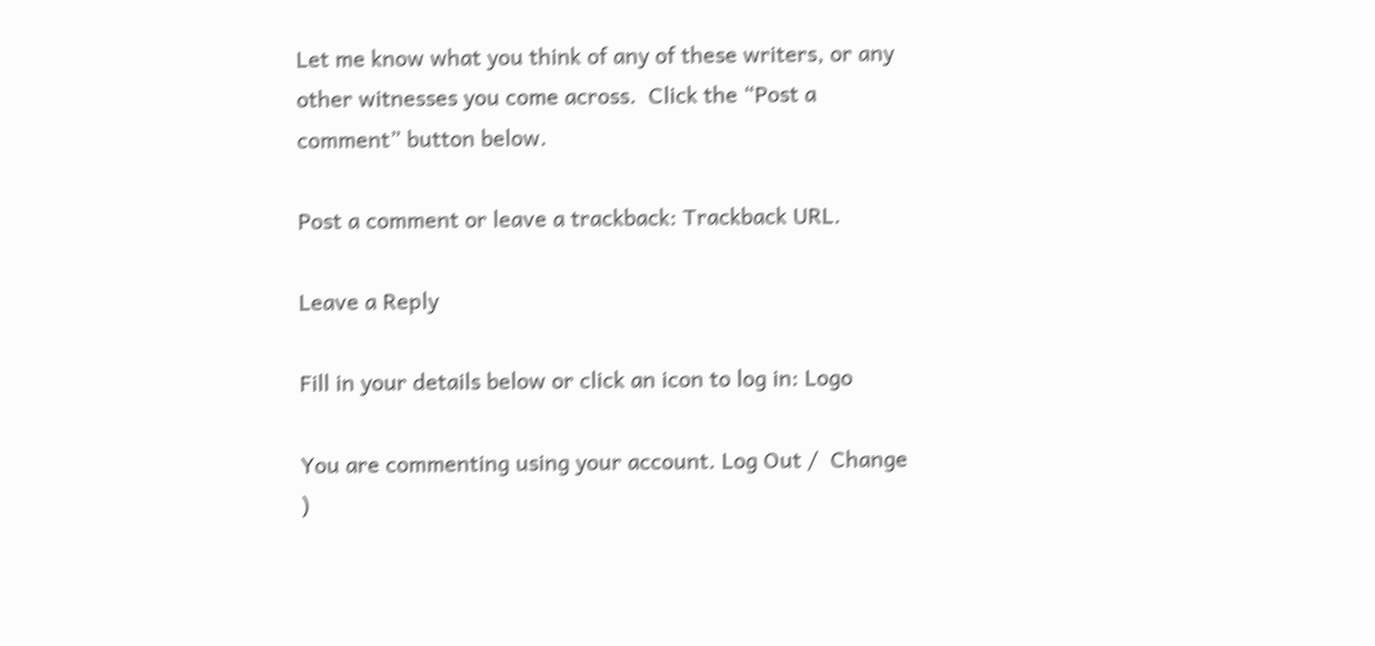Let me know what you think of any of these writers, or any other witnesses you come across.  Click the “Post a comment” button below.

Post a comment or leave a trackback: Trackback URL.

Leave a Reply

Fill in your details below or click an icon to log in: Logo

You are commenting using your account. Log Out /  Change )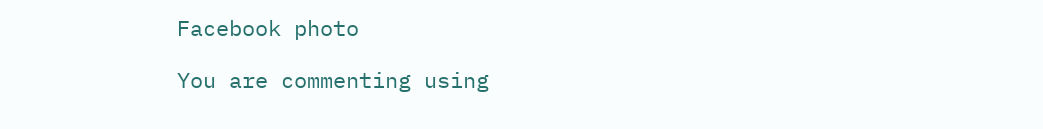Facebook photo

You are commenting using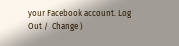your Facebook account. Log Out /  Change )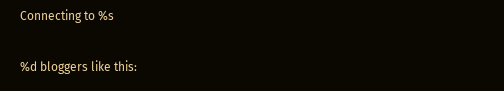Connecting to %s

%d bloggers like this: